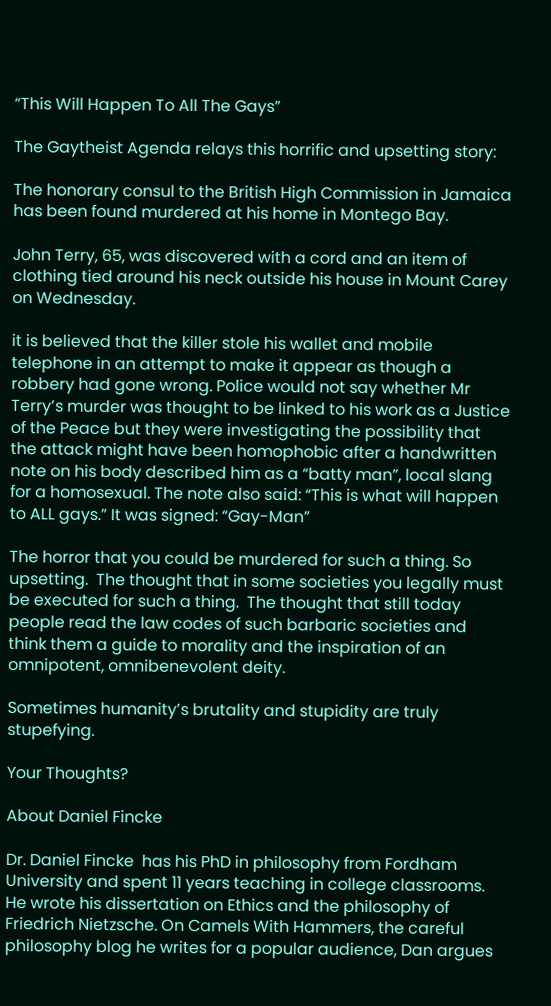“This Will Happen To All The Gays”

The Gaytheist Agenda relays this horrific and upsetting story:

The honorary consul to the British High Commission in Jamaica has been found murdered at his home in Montego Bay.

John Terry, 65, was discovered with a cord and an item of clothing tied around his neck outside his house in Mount Carey on Wednesday.

it is believed that the killer stole his wallet and mobile telephone in an attempt to make it appear as though a robbery had gone wrong. Police would not say whether Mr Terry’s murder was thought to be linked to his work as a Justice of the Peace but they were investigating the possibility that the attack might have been homophobic after a handwritten note on his body described him as a “batty man”, local slang for a homosexual. The note also said: “This is what will happen to ALL gays.” It was signed: “Gay-Man”

The horror that you could be murdered for such a thing. So upsetting.  The thought that in some societies you legally must be executed for such a thing.  The thought that still today people read the law codes of such barbaric societies and think them a guide to morality and the inspiration of an omnipotent, omnibenevolent deity.

Sometimes humanity’s brutality and stupidity are truly stupefying.

Your Thoughts?

About Daniel Fincke

Dr. Daniel Fincke  has his PhD in philosophy from Fordham University and spent 11 years teaching in college classrooms. He wrote his dissertation on Ethics and the philosophy of Friedrich Nietzsche. On Camels With Hammers, the careful philosophy blog he writes for a popular audience, Dan argues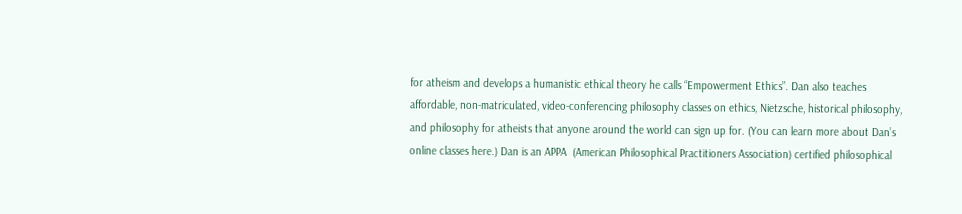for atheism and develops a humanistic ethical theory he calls “Empowerment Ethics”. Dan also teaches affordable, non-matriculated, video-conferencing philosophy classes on ethics, Nietzsche, historical philosophy, and philosophy for atheists that anyone around the world can sign up for. (You can learn more about Dan’s online classes here.) Dan is an APPA  (American Philosophical Practitioners Association) certified philosophical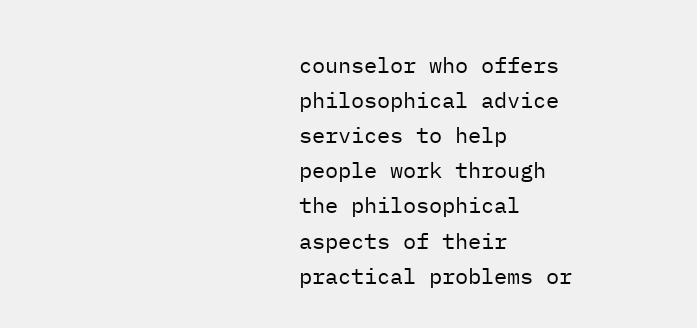counselor who offers philosophical advice services to help people work through the philosophical aspects of their practical problems or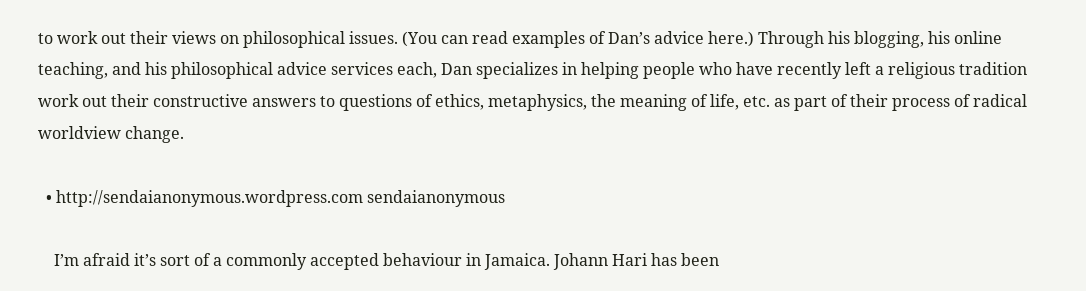to work out their views on philosophical issues. (You can read examples of Dan’s advice here.) Through his blogging, his online teaching, and his philosophical advice services each, Dan specializes in helping people who have recently left a religious tradition work out their constructive answers to questions of ethics, metaphysics, the meaning of life, etc. as part of their process of radical worldview change.

  • http://sendaianonymous.wordpress.com sendaianonymous

    I’m afraid it’s sort of a commonly accepted behaviour in Jamaica. Johann Hari has been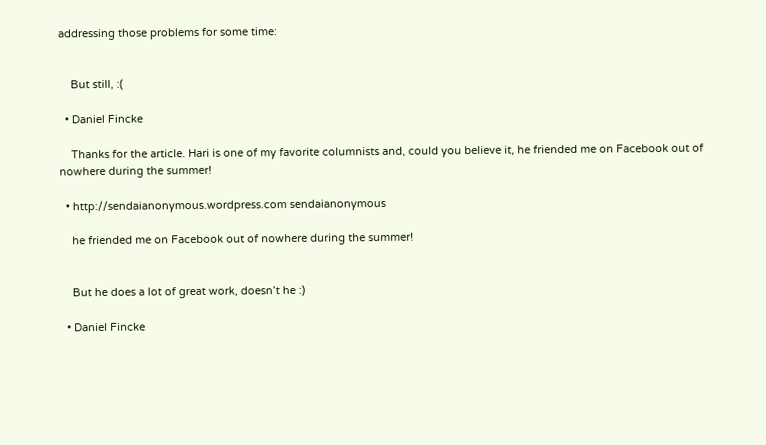addressing those problems for some time:


    But still, :(

  • Daniel Fincke

    Thanks for the article. Hari is one of my favorite columnists and, could you believe it, he friended me on Facebook out of nowhere during the summer!

  • http://sendaianonymous.wordpress.com sendaianonymous

    he friended me on Facebook out of nowhere during the summer!


    But he does a lot of great work, doesn’t he :)

  • Daniel Fincke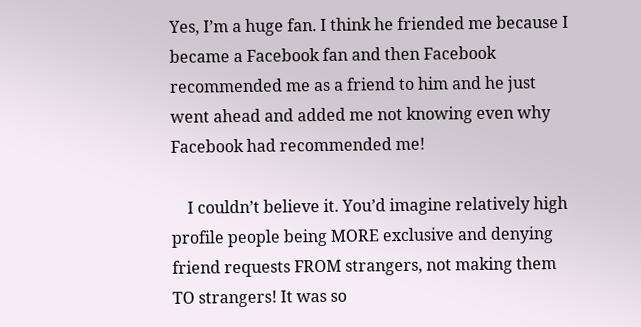Yes, I’m a huge fan. I think he friended me because I became a Facebook fan and then Facebook recommended me as a friend to him and he just went ahead and added me not knowing even why Facebook had recommended me!

    I couldn’t believe it. You’d imagine relatively high profile people being MORE exclusive and denying friend requests FROM strangers, not making them TO strangers! It was so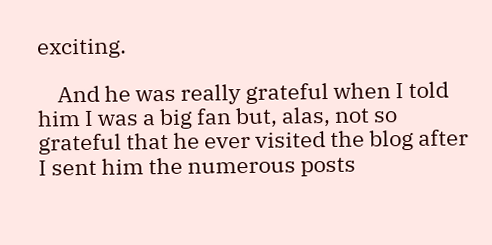exciting.

    And he was really grateful when I told him I was a big fan but, alas, not so grateful that he ever visited the blog after I sent him the numerous posts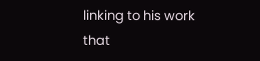linking to his work that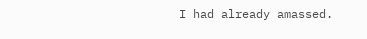I had already amassed.